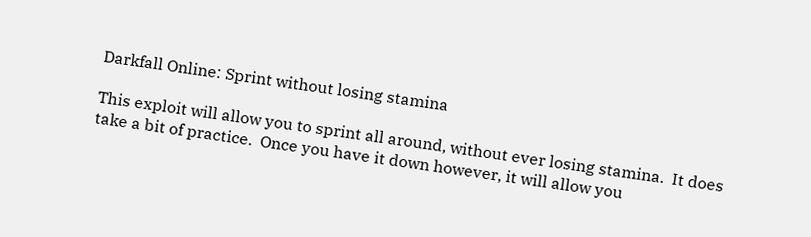Darkfall Online: Sprint without losing stamina

This exploit will allow you to sprint all around, without ever losing stamina.  It does take a bit of practice.  Once you have it down however, it will allow you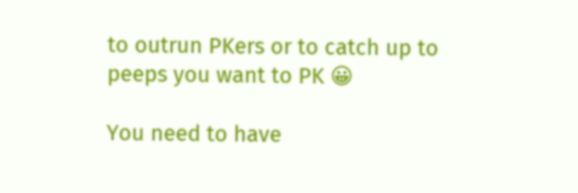to outrun PKers or to catch up to peeps you want to PK 😀

You need to have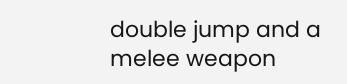double jump and a melee weapon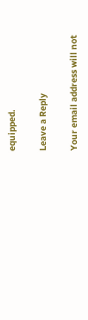equipped.

Leave a Reply

Your email address will not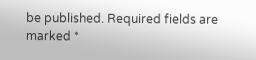be published. Required fields are marked *